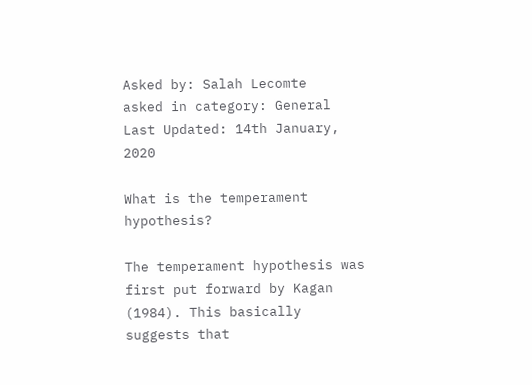Asked by: Salah Lecomte
asked in category: General Last Updated: 14th January, 2020

What is the temperament hypothesis?

The temperament hypothesis was first put forward by Kagan (1984). This basically suggests that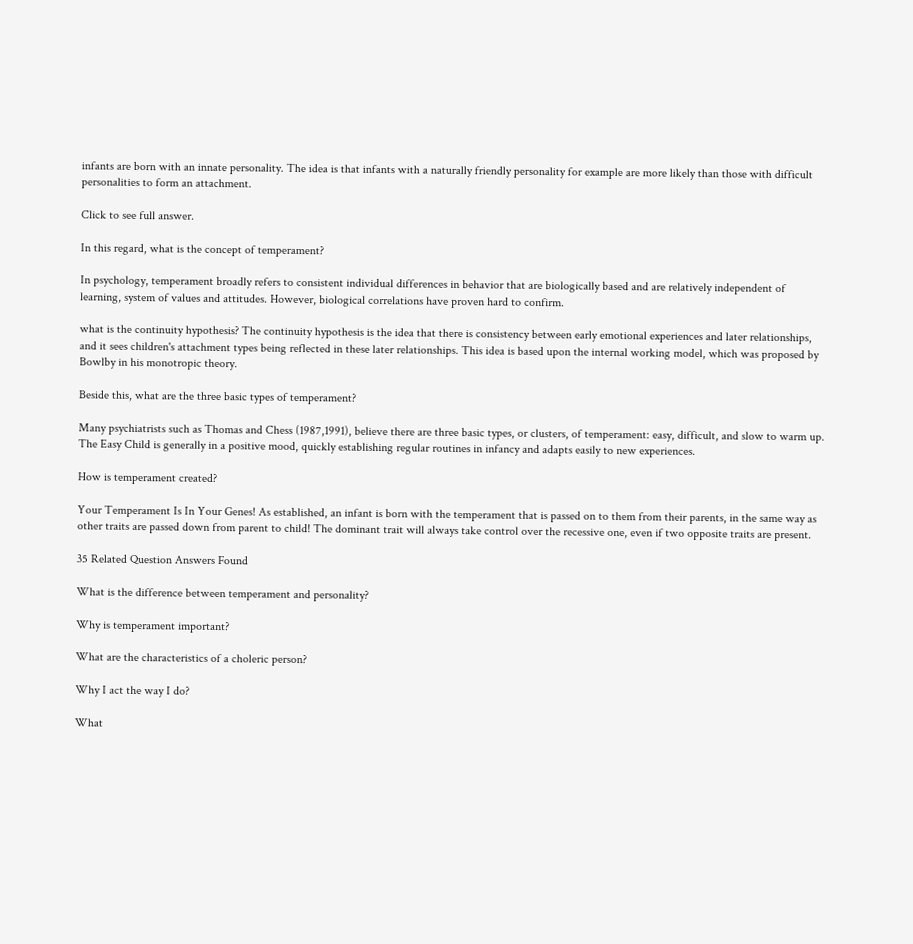infants are born with an innate personality. The idea is that infants with a naturally friendly personality for example are more likely than those with difficult personalities to form an attachment.

Click to see full answer.

In this regard, what is the concept of temperament?

In psychology, temperament broadly refers to consistent individual differences in behavior that are biologically based and are relatively independent of learning, system of values and attitudes. However, biological correlations have proven hard to confirm.

what is the continuity hypothesis? The continuity hypothesis is the idea that there is consistency between early emotional experiences and later relationships, and it sees children's attachment types being reflected in these later relationships. This idea is based upon the internal working model, which was proposed by Bowlby in his monotropic theory.

Beside this, what are the three basic types of temperament?

Many psychiatrists such as Thomas and Chess (1987,1991), believe there are three basic types, or clusters, of temperament: easy, difficult, and slow to warm up. The Easy Child is generally in a positive mood, quickly establishing regular routines in infancy and adapts easily to new experiences.

How is temperament created?

Your Temperament Is In Your Genes! As established, an infant is born with the temperament that is passed on to them from their parents, in the same way as other traits are passed down from parent to child! The dominant trait will always take control over the recessive one, even if two opposite traits are present.

35 Related Question Answers Found

What is the difference between temperament and personality?

Why is temperament important?

What are the characteristics of a choleric person?

Why I act the way I do?

What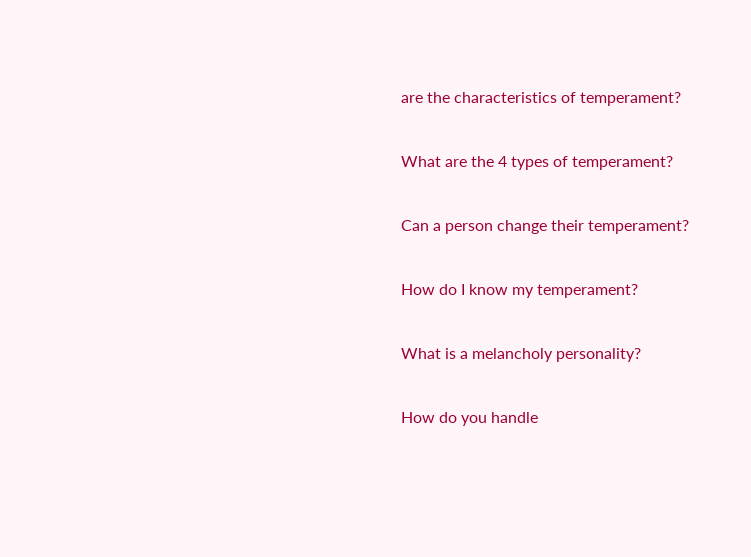are the characteristics of temperament?

What are the 4 types of temperament?

Can a person change their temperament?

How do I know my temperament?

What is a melancholy personality?

How do you handle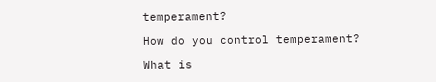temperament?

How do you control temperament?

What is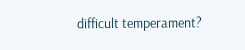difficult temperament?